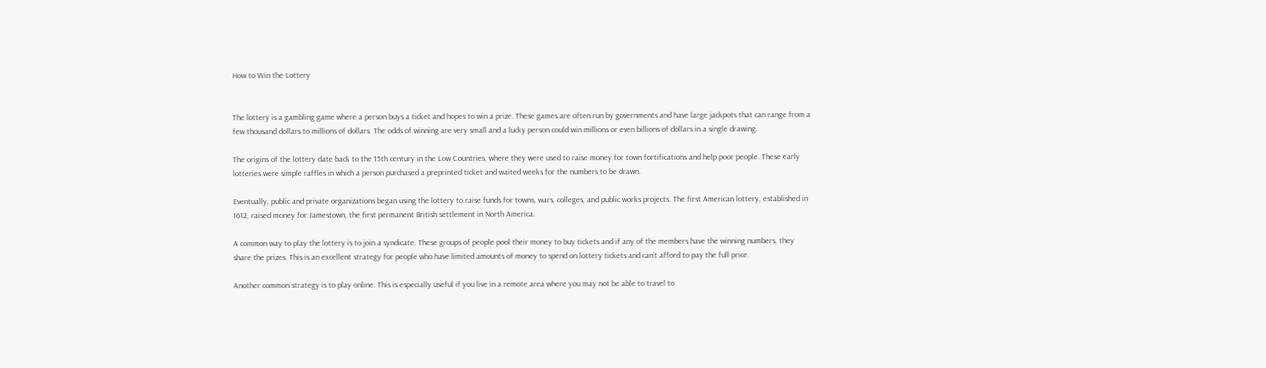How to Win the Lottery


The lottery is a gambling game where a person buys a ticket and hopes to win a prize. These games are often run by governments and have large jackpots that can range from a few thousand dollars to millions of dollars. The odds of winning are very small and a lucky person could win millions or even billions of dollars in a single drawing.

The origins of the lottery date back to the 15th century in the Low Countries, where they were used to raise money for town fortifications and help poor people. These early lotteries were simple raffles in which a person purchased a preprinted ticket and waited weeks for the numbers to be drawn.

Eventually, public and private organizations began using the lottery to raise funds for towns, wars, colleges, and public works projects. The first American lottery, established in 1612, raised money for Jamestown, the first permanent British settlement in North America.

A common way to play the lottery is to join a syndicate. These groups of people pool their money to buy tickets and if any of the members have the winning numbers, they share the prizes. This is an excellent strategy for people who have limited amounts of money to spend on lottery tickets and can’t afford to pay the full price.

Another common strategy is to play online. This is especially useful if you live in a remote area where you may not be able to travel to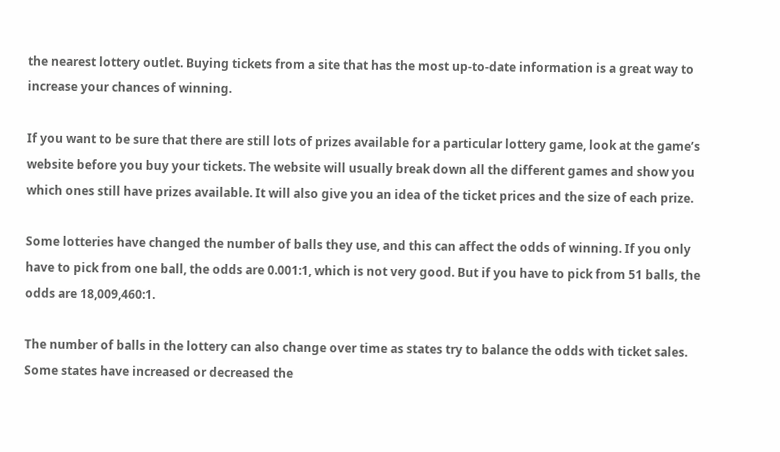the nearest lottery outlet. Buying tickets from a site that has the most up-to-date information is a great way to increase your chances of winning.

If you want to be sure that there are still lots of prizes available for a particular lottery game, look at the game’s website before you buy your tickets. The website will usually break down all the different games and show you which ones still have prizes available. It will also give you an idea of the ticket prices and the size of each prize.

Some lotteries have changed the number of balls they use, and this can affect the odds of winning. If you only have to pick from one ball, the odds are 0.001:1, which is not very good. But if you have to pick from 51 balls, the odds are 18,009,460:1.

The number of balls in the lottery can also change over time as states try to balance the odds with ticket sales. Some states have increased or decreased the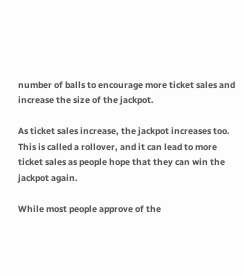number of balls to encourage more ticket sales and increase the size of the jackpot.

As ticket sales increase, the jackpot increases too. This is called a rollover, and it can lead to more ticket sales as people hope that they can win the jackpot again.

While most people approve of the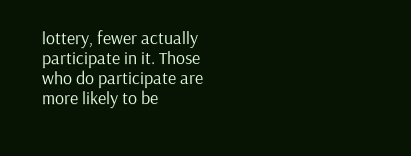lottery, fewer actually participate in it. Those who do participate are more likely to be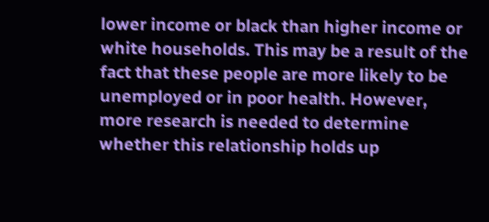lower income or black than higher income or white households. This may be a result of the fact that these people are more likely to be unemployed or in poor health. However, more research is needed to determine whether this relationship holds up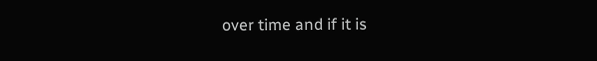over time and if it is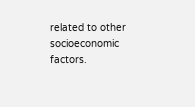related to other socioeconomic factors.